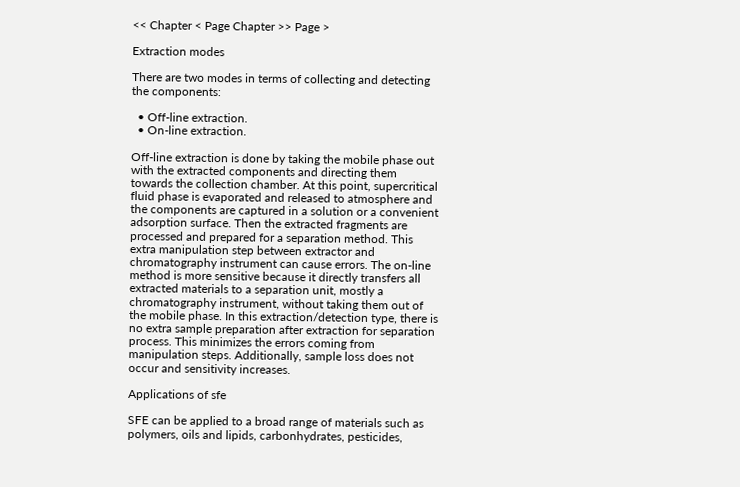<< Chapter < Page Chapter >> Page >

Extraction modes

There are two modes in terms of collecting and detecting the components:

  • Off-line extraction.
  • On-line extraction.

Off-line extraction is done by taking the mobile phase out with the extracted components and directing them towards the collection chamber. At this point, supercritical fluid phase is evaporated and released to atmosphere and the components are captured in a solution or a convenient adsorption surface. Then the extracted fragments are processed and prepared for a separation method. This extra manipulation step between extractor and chromatography instrument can cause errors. The on-line method is more sensitive because it directly transfers all extracted materials to a separation unit, mostly a chromatography instrument, without taking them out of the mobile phase. In this extraction/detection type, there is no extra sample preparation after extraction for separation process. This minimizes the errors coming from manipulation steps. Additionally, sample loss does not occur and sensitivity increases.

Applications of sfe

SFE can be applied to a broad range of materials such as polymers, oils and lipids, carbonhydrates, pesticides,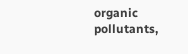organic pollutants,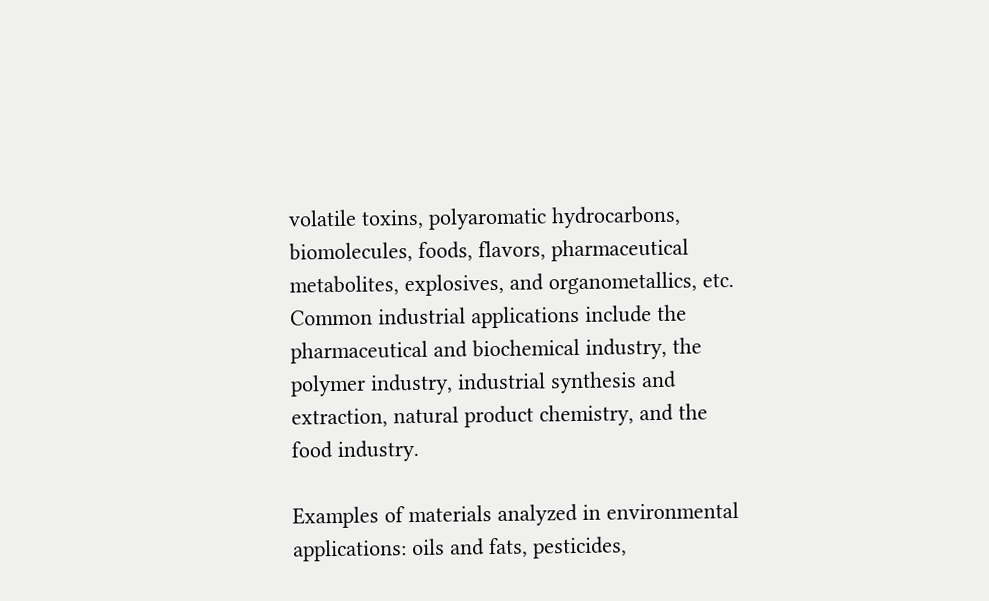volatile toxins, polyaromatic hydrocarbons, biomolecules, foods, flavors, pharmaceutical metabolites, explosives, and organometallics, etc. Common industrial applications include the pharmaceutical and biochemical industry, the polymer industry, industrial synthesis and extraction, natural product chemistry, and the food industry.

Examples of materials analyzed in environmental applications: oils and fats, pesticides,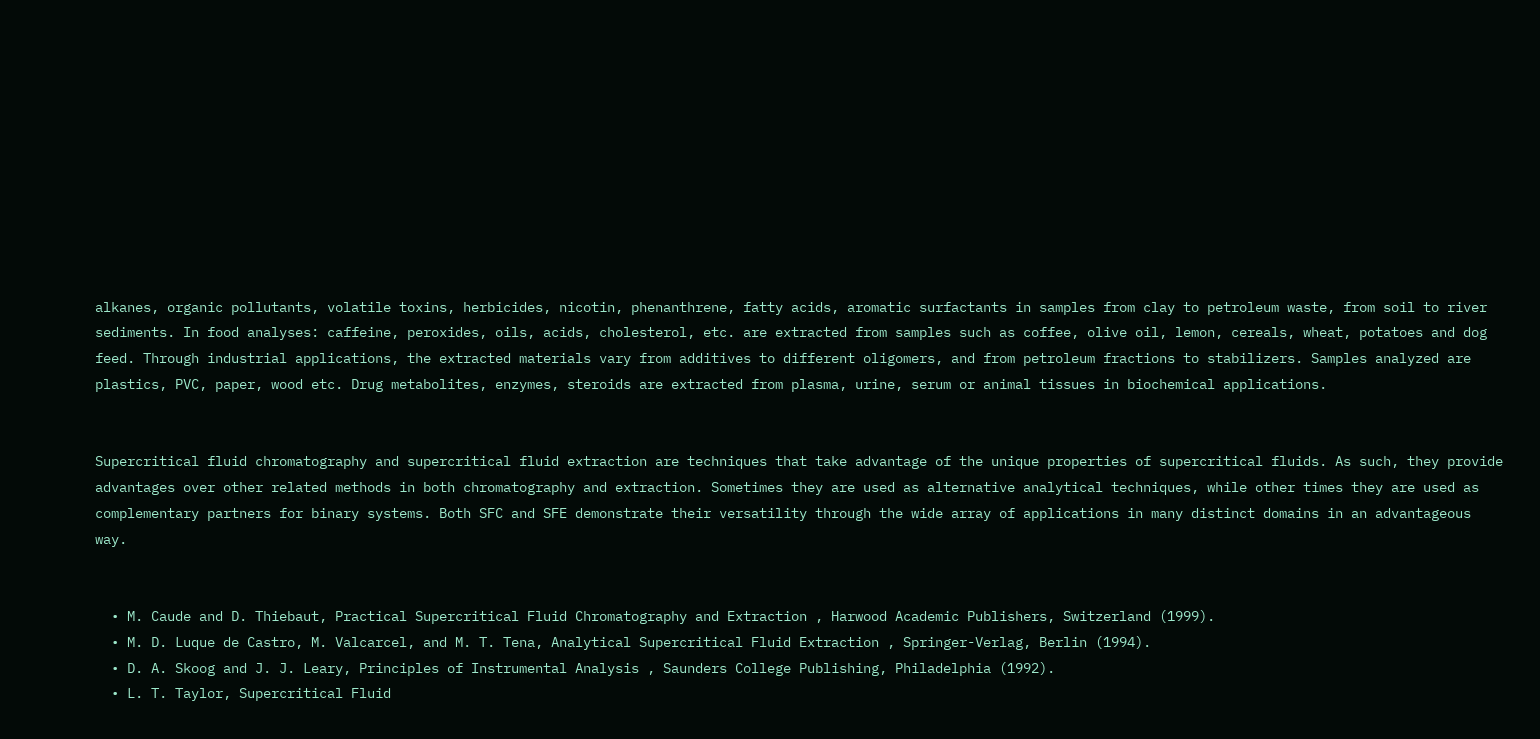alkanes, organic pollutants, volatile toxins, herbicides, nicotin, phenanthrene, fatty acids, aromatic surfactants in samples from clay to petroleum waste, from soil to river sediments. In food analyses: caffeine, peroxides, oils, acids, cholesterol, etc. are extracted from samples such as coffee, olive oil, lemon, cereals, wheat, potatoes and dog feed. Through industrial applications, the extracted materials vary from additives to different oligomers, and from petroleum fractions to stabilizers. Samples analyzed are plastics, PVC, paper, wood etc. Drug metabolites, enzymes, steroids are extracted from plasma, urine, serum or animal tissues in biochemical applications.


Supercritical fluid chromatography and supercritical fluid extraction are techniques that take advantage of the unique properties of supercritical fluids. As such, they provide advantages over other related methods in both chromatography and extraction. Sometimes they are used as alternative analytical techniques, while other times they are used as complementary partners for binary systems. Both SFC and SFE demonstrate their versatility through the wide array of applications in many distinct domains in an advantageous way.


  • M. Caude and D. Thiebaut, Practical Supercritical Fluid Chromatography and Extraction , Harwood Academic Publishers, Switzerland (1999).
  • M. D. Luque de Castro, M. Valcarcel, and M. T. Tena, Analytical Supercritical Fluid Extraction , Springer-Verlag, Berlin (1994).
  • D. A. Skoog and J. J. Leary, Principles of Instrumental Analysis , Saunders College Publishing, Philadelphia (1992).
  • L. T. Taylor, Supercritical Fluid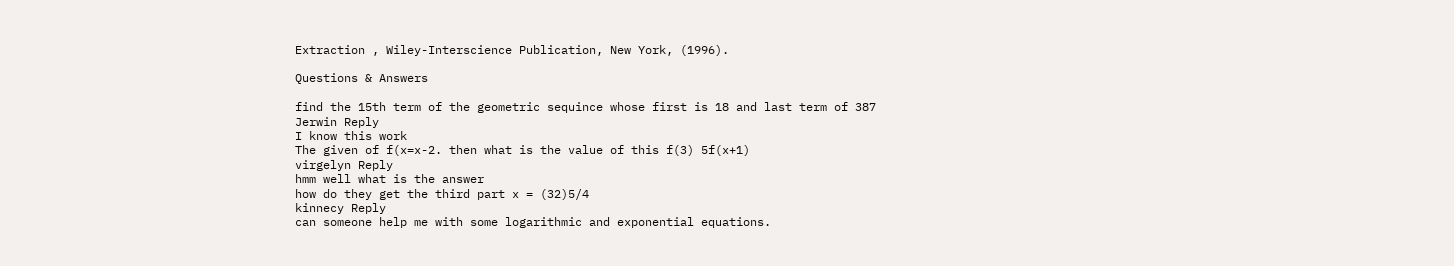Extraction , Wiley-Interscience Publication, New York, (1996).

Questions & Answers

find the 15th term of the geometric sequince whose first is 18 and last term of 387
Jerwin Reply
I know this work
The given of f(x=x-2. then what is the value of this f(3) 5f(x+1)
virgelyn Reply
hmm well what is the answer
how do they get the third part x = (32)5/4
kinnecy Reply
can someone help me with some logarithmic and exponential equations.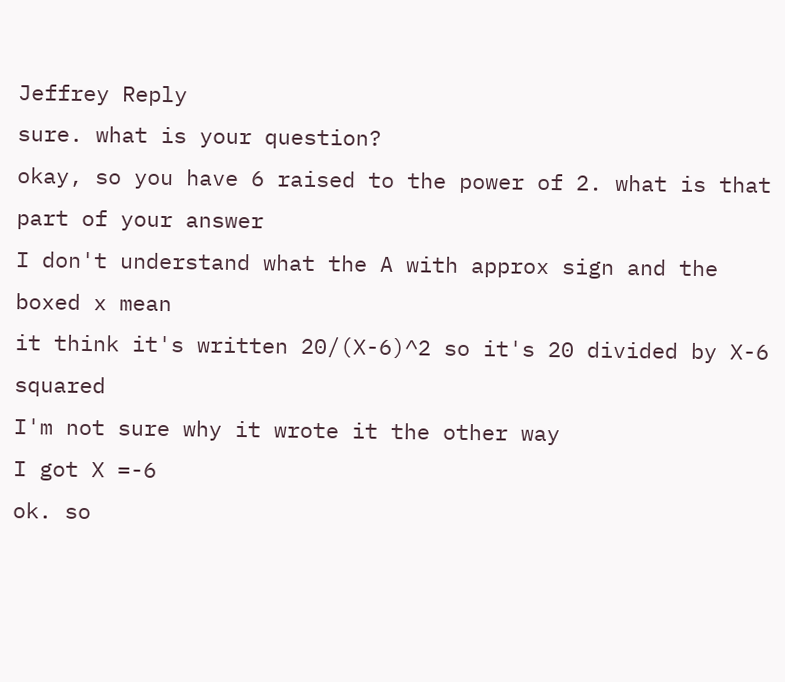Jeffrey Reply
sure. what is your question?
okay, so you have 6 raised to the power of 2. what is that part of your answer
I don't understand what the A with approx sign and the boxed x mean
it think it's written 20/(X-6)^2 so it's 20 divided by X-6 squared
I'm not sure why it wrote it the other way
I got X =-6
ok. so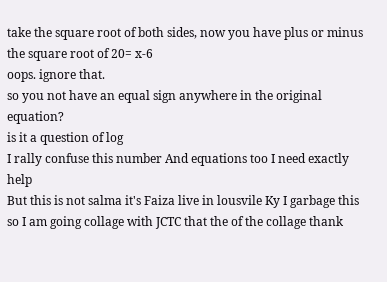take the square root of both sides, now you have plus or minus the square root of 20= x-6
oops. ignore that.
so you not have an equal sign anywhere in the original equation?
is it a question of log
I rally confuse this number And equations too I need exactly help
But this is not salma it's Faiza live in lousvile Ky I garbage this so I am going collage with JCTC that the of the collage thank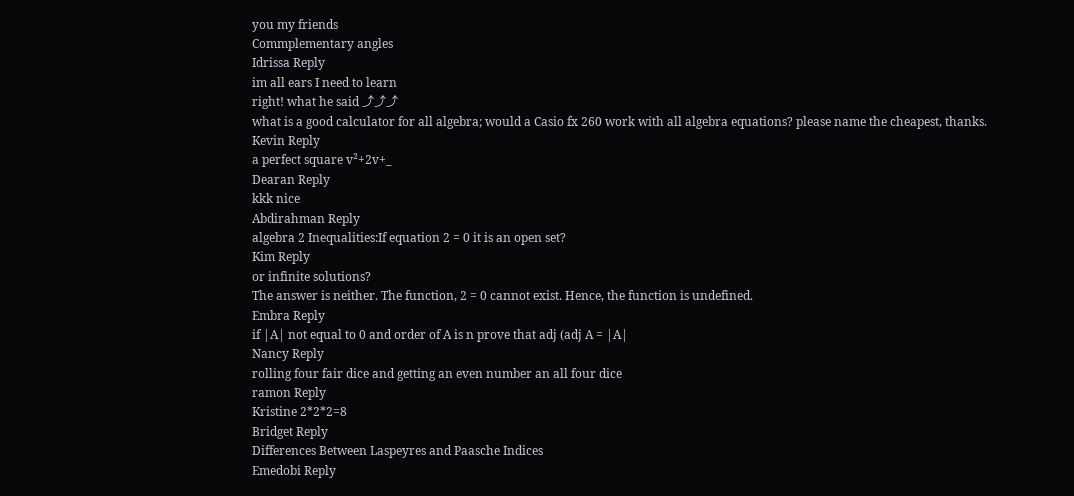you my friends
Commplementary angles
Idrissa Reply
im all ears I need to learn
right! what he said ⤴⤴⤴
what is a good calculator for all algebra; would a Casio fx 260 work with all algebra equations? please name the cheapest, thanks.
Kevin Reply
a perfect square v²+2v+_
Dearan Reply
kkk nice
Abdirahman Reply
algebra 2 Inequalities:If equation 2 = 0 it is an open set?
Kim Reply
or infinite solutions?
The answer is neither. The function, 2 = 0 cannot exist. Hence, the function is undefined.
Embra Reply
if |A| not equal to 0 and order of A is n prove that adj (adj A = |A|
Nancy Reply
rolling four fair dice and getting an even number an all four dice
ramon Reply
Kristine 2*2*2=8
Bridget Reply
Differences Between Laspeyres and Paasche Indices
Emedobi Reply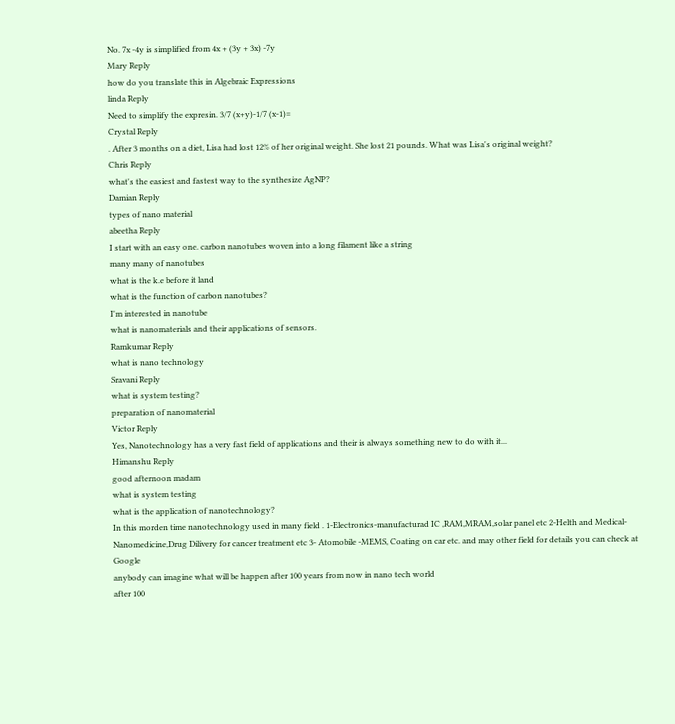No. 7x -4y is simplified from 4x + (3y + 3x) -7y
Mary Reply
how do you translate this in Algebraic Expressions
linda Reply
Need to simplify the expresin. 3/7 (x+y)-1/7 (x-1)=
Crystal Reply
. After 3 months on a diet, Lisa had lost 12% of her original weight. She lost 21 pounds. What was Lisa's original weight?
Chris Reply
what's the easiest and fastest way to the synthesize AgNP?
Damian Reply
types of nano material
abeetha Reply
I start with an easy one. carbon nanotubes woven into a long filament like a string
many many of nanotubes
what is the k.e before it land
what is the function of carbon nanotubes?
I'm interested in nanotube
what is nanomaterials and their applications of sensors.
Ramkumar Reply
what is nano technology
Sravani Reply
what is system testing?
preparation of nanomaterial
Victor Reply
Yes, Nanotechnology has a very fast field of applications and their is always something new to do with it...
Himanshu Reply
good afternoon madam
what is system testing
what is the application of nanotechnology?
In this morden time nanotechnology used in many field . 1-Electronics-manufacturad IC ,RAM,MRAM,solar panel etc 2-Helth and Medical-Nanomedicine,Drug Dilivery for cancer treatment etc 3- Atomobile -MEMS, Coating on car etc. and may other field for details you can check at Google
anybody can imagine what will be happen after 100 years from now in nano tech world
after 100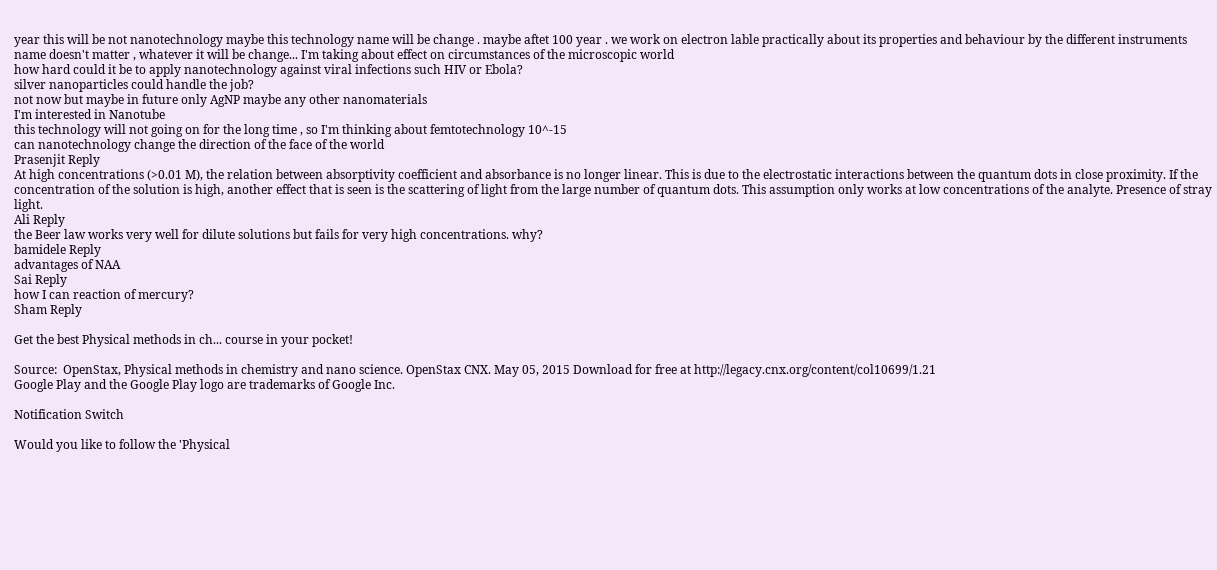year this will be not nanotechnology maybe this technology name will be change . maybe aftet 100 year . we work on electron lable practically about its properties and behaviour by the different instruments
name doesn't matter , whatever it will be change... I'm taking about effect on circumstances of the microscopic world
how hard could it be to apply nanotechnology against viral infections such HIV or Ebola?
silver nanoparticles could handle the job?
not now but maybe in future only AgNP maybe any other nanomaterials
I'm interested in Nanotube
this technology will not going on for the long time , so I'm thinking about femtotechnology 10^-15
can nanotechnology change the direction of the face of the world
Prasenjit Reply
At high concentrations (>0.01 M), the relation between absorptivity coefficient and absorbance is no longer linear. This is due to the electrostatic interactions between the quantum dots in close proximity. If the concentration of the solution is high, another effect that is seen is the scattering of light from the large number of quantum dots. This assumption only works at low concentrations of the analyte. Presence of stray light.
Ali Reply
the Beer law works very well for dilute solutions but fails for very high concentrations. why?
bamidele Reply
advantages of NAA
Sai Reply
how I can reaction of mercury?
Sham Reply

Get the best Physical methods in ch... course in your pocket!

Source:  OpenStax, Physical methods in chemistry and nano science. OpenStax CNX. May 05, 2015 Download for free at http://legacy.cnx.org/content/col10699/1.21
Google Play and the Google Play logo are trademarks of Google Inc.

Notification Switch

Would you like to follow the 'Physical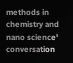methods in chemistry and nano science' conversation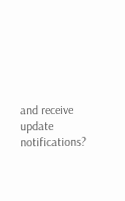and receive update notifications?